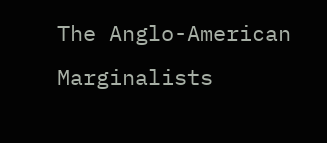The Anglo-American Marginalists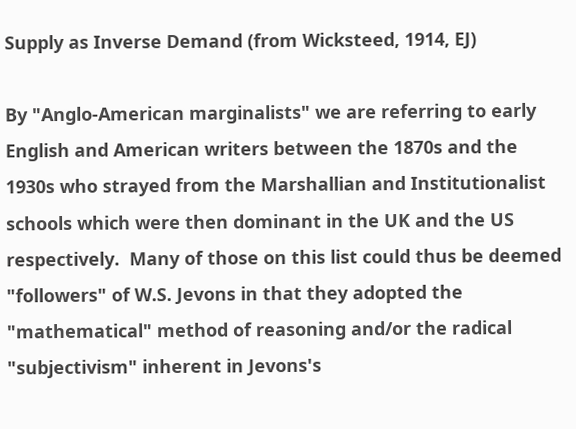Supply as Inverse Demand (from Wicksteed, 1914, EJ)

By "Anglo-American marginalists" we are referring to early English and American writers between the 1870s and the 1930s who strayed from the Marshallian and Institutionalist schools which were then dominant in the UK and the US respectively.  Many of those on this list could thus be deemed "followers" of W.S. Jevons in that they adopted the "mathematical" method of reasoning and/or the radical "subjectivism" inherent in Jevons's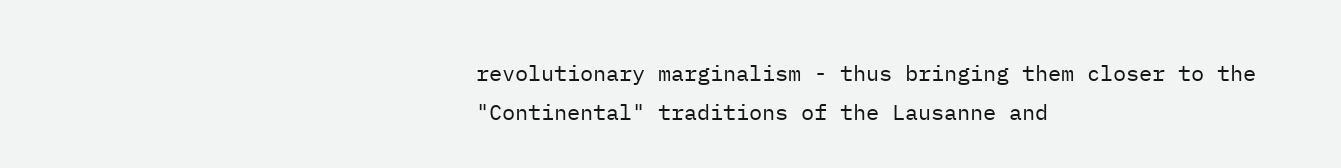revolutionary marginalism - thus bringing them closer to the "Continental" traditions of the Lausanne and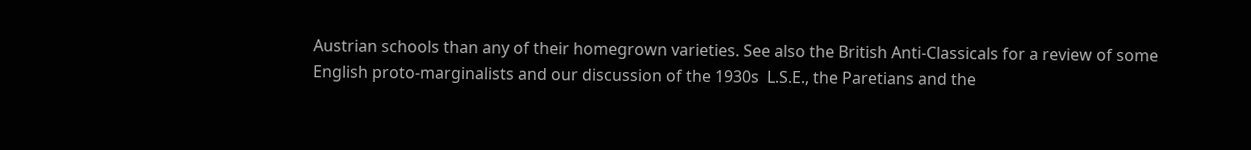Austrian schools than any of their homegrown varieties. See also the British Anti-Classicals for a review of some English proto-marginalists and our discussion of the 1930s  L.S.E., the Paretians and the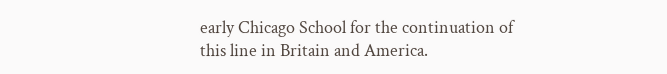early Chicago School for the continuation of this line in Britain and America.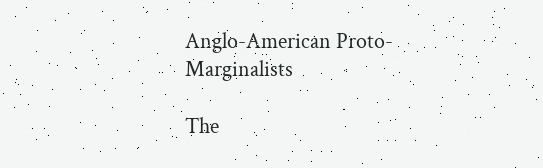Anglo-American Proto-Marginalists

The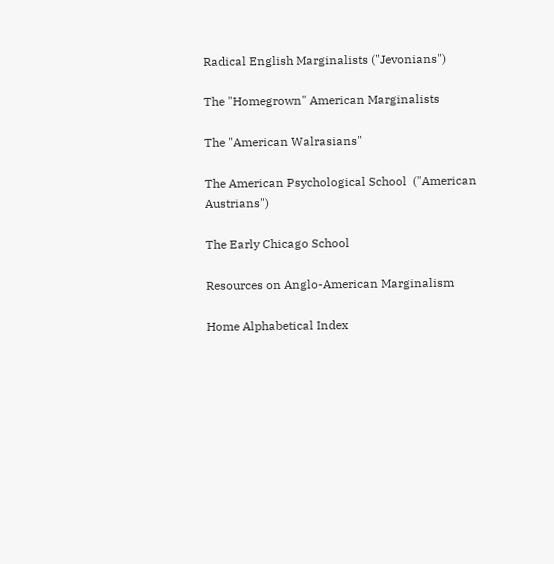Radical English Marginalists ("Jevonians")

The "Homegrown" American Marginalists

The "American Walrasians"

The American Psychological School  ("American Austrians")

The Early Chicago School

Resources on Anglo-American Marginalism

Home Alphabetical Index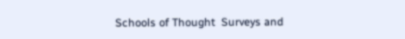Schools of Thought  Surveys and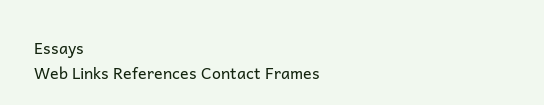Essays
Web Links References Contact Frames